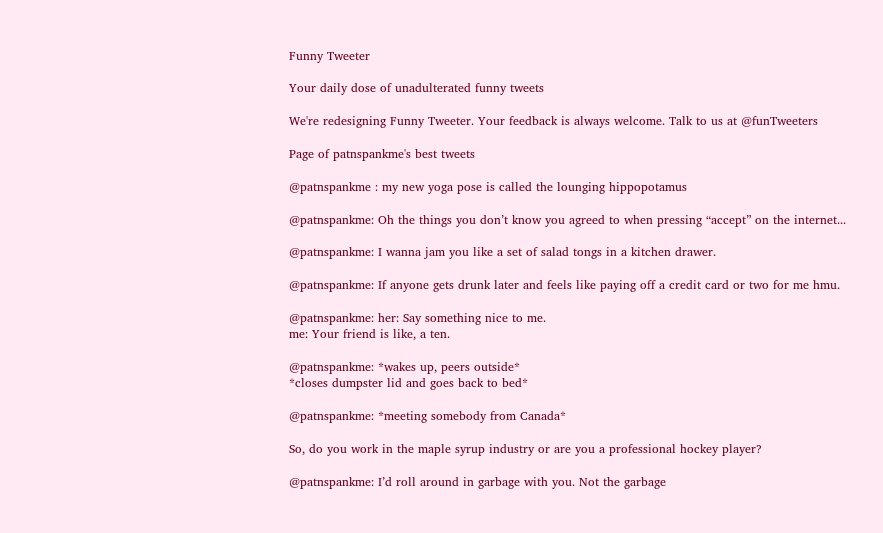Funny Tweeter

Your daily dose of unadulterated funny tweets

We're redesigning Funny Tweeter. Your feedback is always welcome. Talk to us at @funTweeters

Page of patnspankme's best tweets

@patnspankme : my new yoga pose is called the lounging hippopotamus

@patnspankme: Oh the things you don’t know you agreed to when pressing “accept” on the internet...

@patnspankme: I wanna jam you like a set of salad tongs in a kitchen drawer.

@patnspankme: If anyone gets drunk later and feels like paying off a credit card or two for me hmu.

@patnspankme: her: Say something nice to me.
me: Your friend is like, a ten.

@patnspankme: *wakes up, peers outside*
*closes dumpster lid and goes back to bed*

@patnspankme: *meeting somebody from Canada*

So, do you work in the maple syrup industry or are you a professional hockey player?

@patnspankme: I’d roll around in garbage with you. Not the garbage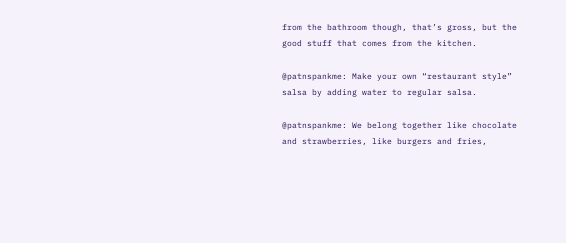from the bathroom though, that’s gross, but the good stuff that comes from the kitchen.

@patnspankme: Make your own “restaurant style” salsa by adding water to regular salsa.

@patnspankme: We belong together like chocolate and strawberries, like burgers and fries,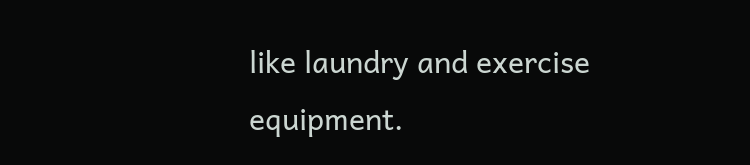like laundry and exercise equipment.